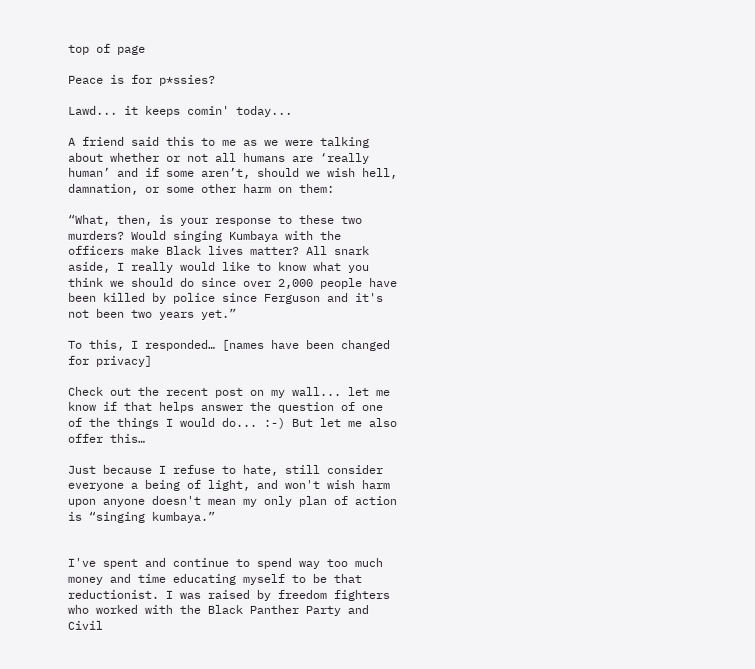top of page

Peace is for p*ssies?

Lawd... it keeps comin' today...

A friend said this to me as we were talking about whether or not all humans are ‘really human’ and if some aren’t, should we wish hell, damnation, or some other harm on them:

“What, then, is your response to these two murders? Would singing Kumbaya with the officers make Black lives matter? All snark aside, I really would like to know what you think we should do since over 2,000 people have been killed by police since Ferguson and it's not been two years yet.”

To this, I responded… [names have been changed for privacy]

Check out the recent post on my wall... let me know if that helps answer the question of one of the things I would do... :-) But let me also offer this…

Just because I refuse to hate, still consider everyone a being of light, and won't wish harm upon anyone doesn't mean my only plan of action is “singing kumbaya.”


I've spent and continue to spend way too much money and time educating myself to be that reductionist. I was raised by freedom fighters who worked with the Black Panther Party and Civil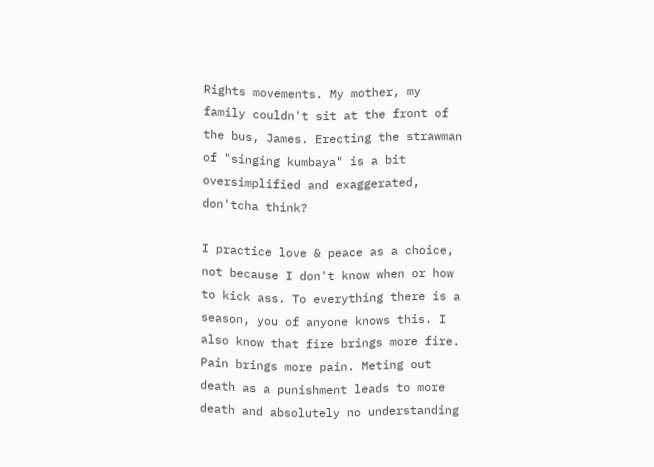Rights movements. My mother, my family couldn't sit at the front of the bus, James. Erecting the strawman of "singing kumbaya" is a bit oversimplified and exaggerated, don'tcha think?

I practice love & peace as a choice, not because I don't know when or how to kick ass. To everything there is a season, you of anyone knows this. I also know that fire brings more fire. Pain brings more pain. Meting out death as a punishment leads to more death and absolutely no understanding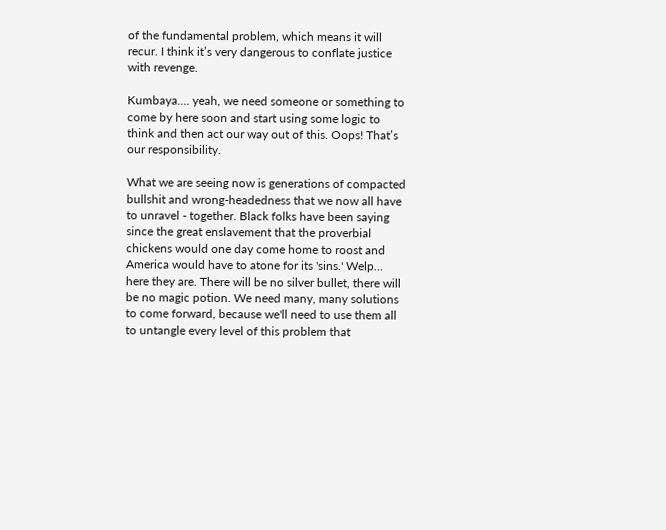of the fundamental problem, which means it will recur. I think it’s very dangerous to conflate justice with revenge.

Kumbaya.... yeah, we need someone or something to come by here soon and start using some logic to think and then act our way out of this. Oops! That’s our responsibility.

What we are seeing now is generations of compacted bullshit and wrong-headedness that we now all have to unravel - together. Black folks have been saying since the great enslavement that the proverbial chickens would one day come home to roost and America would have to atone for its 'sins.' Welp... here they are. There will be no silver bullet, there will be no magic potion. We need many, many solutions to come forward, because we'll need to use them all to untangle every level of this problem that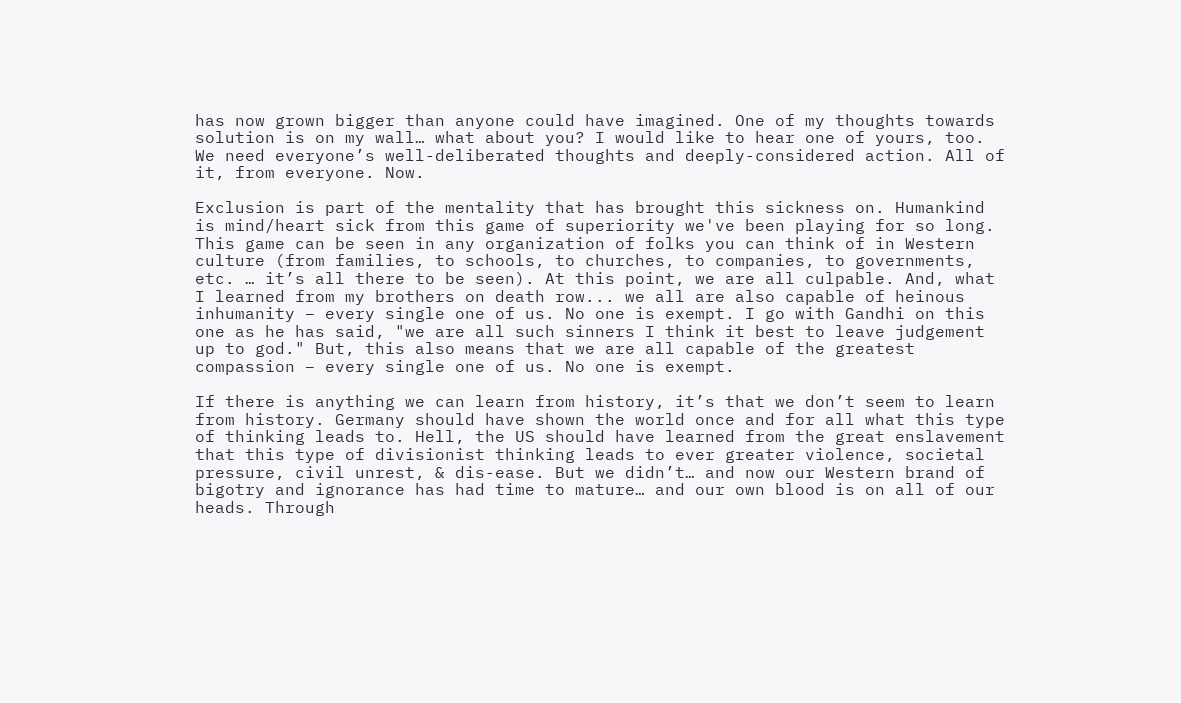has now grown bigger than anyone could have imagined. One of my thoughts towards solution is on my wall… what about you? I would like to hear one of yours, too. We need everyone’s well-deliberated thoughts and deeply-considered action. All of it, from everyone. Now.

Exclusion is part of the mentality that has brought this sickness on. Humankind is mind/heart sick from this game of superiority we've been playing for so long. This game can be seen in any organization of folks you can think of in Western culture (from families, to schools, to churches, to companies, to governments, etc. … it’s all there to be seen). At this point, we are all culpable. And, what I learned from my brothers on death row... we all are also capable of heinous inhumanity – every single one of us. No one is exempt. I go with Gandhi on this one as he has said, "we are all such sinners I think it best to leave judgement up to god." But, this also means that we are all capable of the greatest compassion – every single one of us. No one is exempt.

If there is anything we can learn from history, it’s that we don’t seem to learn from history. Germany should have shown the world once and for all what this type of thinking leads to. Hell, the US should have learned from the great enslavement that this type of divisionist thinking leads to ever greater violence, societal pressure, civil unrest, & dis-ease. But we didn’t… and now our Western brand of bigotry and ignorance has had time to mature… and our own blood is on all of our heads. Through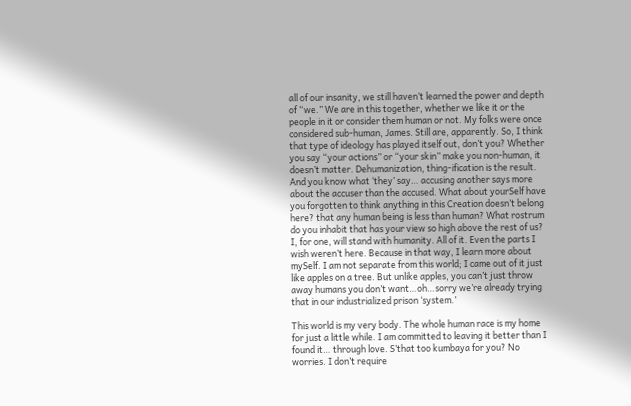all of our insanity, we still haven’t learned the power and depth of “we.” We are in this together, whether we like it or the people in it or consider them human or not. My folks were once considered sub-human, James. Still are, apparently. So, I think that type of ideology has played itself out, don’t you? Whether you say “your actions” or “your skin” make you non-human, it doesn’t matter. Dehumanization, thing-ification is the result. And you know what ‘they’ say… accusing another says more about the accuser than the accused. What about yourSelf have you forgotten to think anything in this Creation doesn’t belong here? that any human being is less than human? What rostrum do you inhabit that has your view so high above the rest of us? I, for one, will stand with humanity. All of it. Even the parts I wish weren’t here. Because in that way, I learn more about mySelf. I am not separate from this world; I came out of it just like apples on a tree. But unlike apples, you can’t just throw away humans you don’t want…oh…sorry we’re already trying that in our industrialized prison ‘system.’

This world is my very body. The whole human race is my home for just a little while. I am committed to leaving it better than I found it… through love. S’that too kumbaya for you? No worries. I don’t require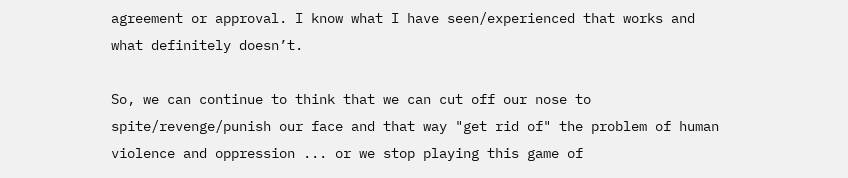agreement or approval. I know what I have seen/experienced that works and what definitely doesn’t.

So, we can continue to think that we can cut off our nose to spite/revenge/punish our face and that way "get rid of" the problem of human violence and oppression ... or we stop playing this game of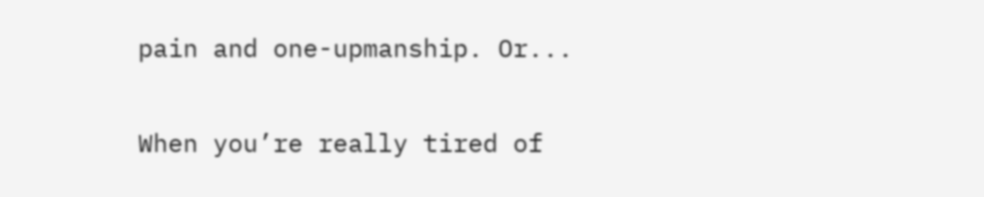pain and one-upmanship. Or...

When you’re really tired of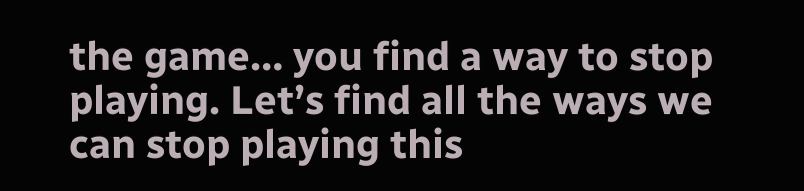the game… you find a way to stop playing. Let’s find all the ways we can stop playing this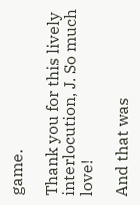game.

Thank you for this lively interlocution, J. So much love!

And that was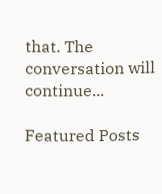that. The conversation will continue...

Featured Posts